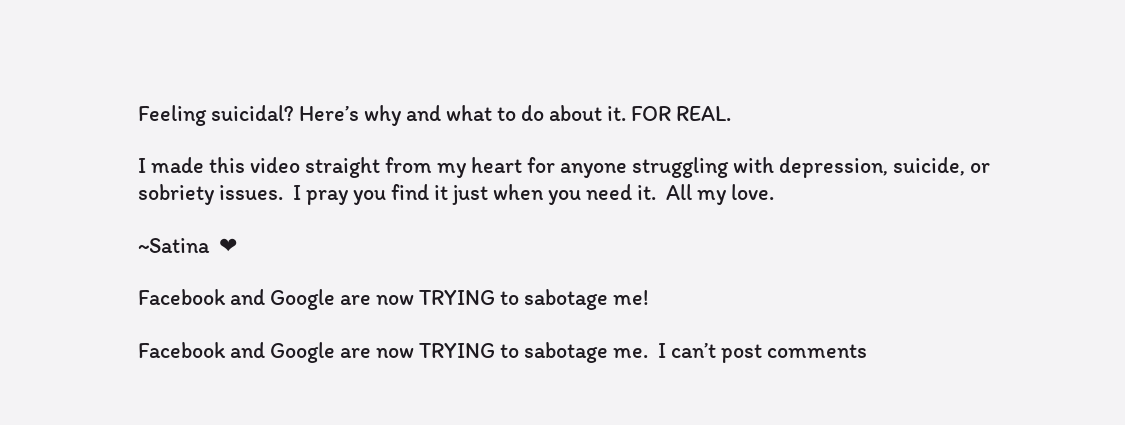Feeling suicidal? Here’s why and what to do about it. FOR REAL.

I made this video straight from my heart for anyone struggling with depression, suicide, or sobriety issues.  I pray you find it just when you need it.  All my love.

~Satina  ❤

Facebook and Google are now TRYING to sabotage me!

Facebook and Google are now TRYING to sabotage me.  I can’t post comments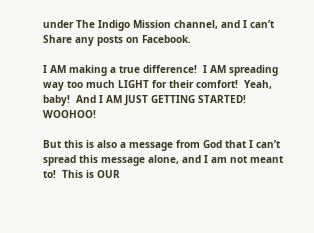under The Indigo Mission channel, and I can’t Share any posts on Facebook.

I AM making a true difference!  I AM spreading way too much LIGHT for their comfort!  Yeah, baby!  And I AM JUST GETTING STARTED!  WOOHOO!

But this is also a message from God that I can’t spread this message alone, and I am not meant to!  This is OUR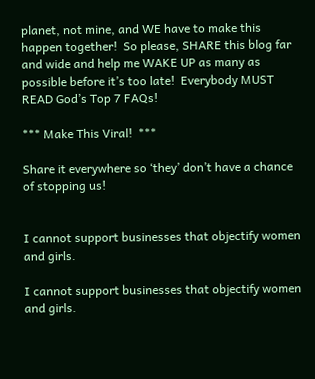planet, not mine, and WE have to make this happen together!  So please, SHARE this blog far and wide and help me WAKE UP as many as possible before it’s too late!  Everybody MUST READ God’s Top 7 FAQs!

*** Make This Viral!  ***

Share it everywhere so ‘they’ don’t have a chance of stopping us!


I cannot support businesses that objectify women and girls.

I cannot support businesses that objectify women and girls.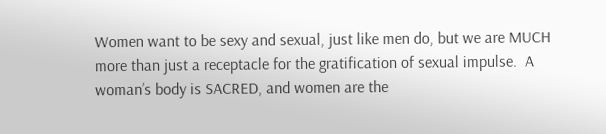Women want to be sexy and sexual, just like men do, but we are MUCH more than just a receptacle for the gratification of sexual impulse.  A woman’s body is SACRED, and women are the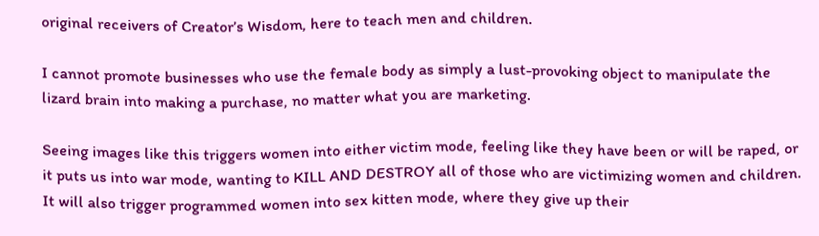original receivers of Creator’s Wisdom, here to teach men and children.

I cannot promote businesses who use the female body as simply a lust-provoking object to manipulate the lizard brain into making a purchase, no matter what you are marketing.

Seeing images like this triggers women into either victim mode, feeling like they have been or will be raped, or it puts us into war mode, wanting to KILL AND DESTROY all of those who are victimizing women and children.  It will also trigger programmed women into sex kitten mode, where they give up their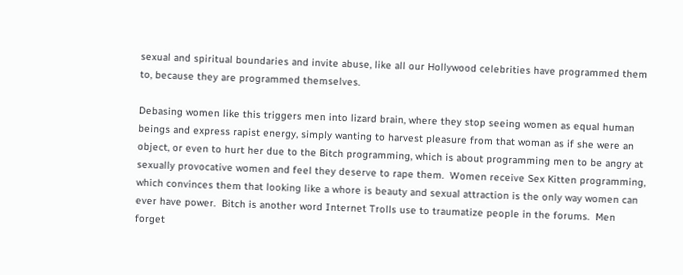sexual and spiritual boundaries and invite abuse, like all our Hollywood celebrities have programmed them to, because they are programmed themselves.

Debasing women like this triggers men into lizard brain, where they stop seeing women as equal human beings and express rapist energy, simply wanting to harvest pleasure from that woman as if she were an object, or even to hurt her due to the Bitch programming, which is about programming men to be angry at sexually provocative women and feel they deserve to rape them.  Women receive Sex Kitten programming, which convinces them that looking like a whore is beauty and sexual attraction is the only way women can ever have power.  Bitch is another word Internet Trolls use to traumatize people in the forums.  Men forget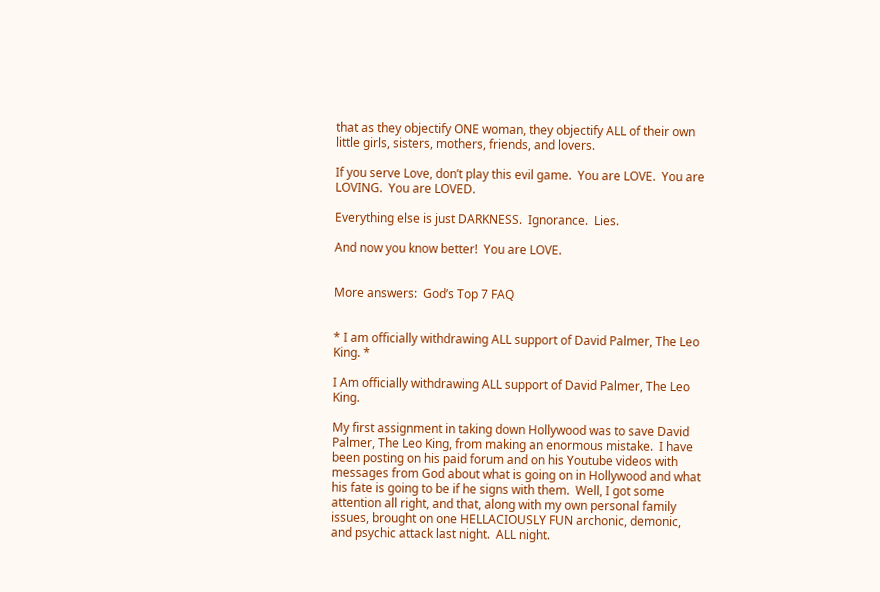that as they objectify ONE woman, they objectify ALL of their own little girls, sisters, mothers, friends, and lovers.

If you serve Love, don’t play this evil game.  You are LOVE.  You are LOVING.  You are LOVED.

Everything else is just DARKNESS.  Ignorance.  Lies.

And now you know better!  You are LOVE.


More answers:  God’s Top 7 FAQ


* I am officially withdrawing ALL support of David Palmer, The Leo King. *

I Am officially withdrawing ALL support of David Palmer, The Leo King.

My first assignment in taking down Hollywood was to save David Palmer, The Leo King, from making an enormous mistake.  I have been posting on his paid forum and on his Youtube videos with messages from God about what is going on in Hollywood and what his fate is going to be if he signs with them.  Well, I got some attention all right, and that, along with my own personal family issues, brought on one HELLACIOUSLY FUN archonic, demonic, and psychic attack last night.  ALL night.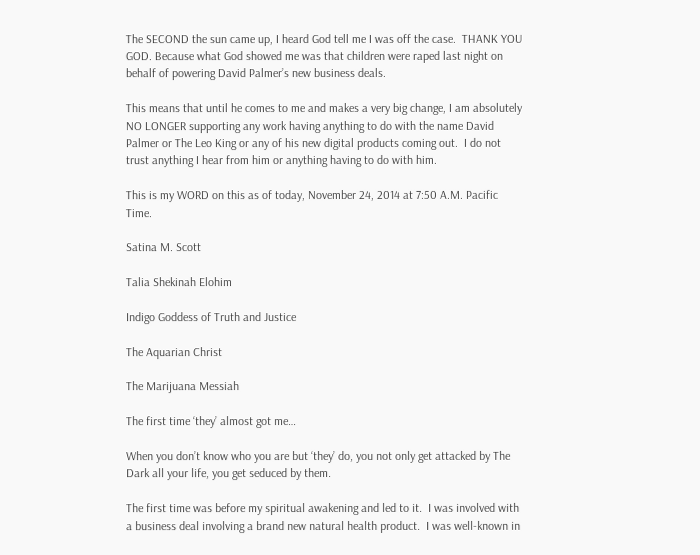The SECOND the sun came up, I heard God tell me I was off the case.  THANK YOU GOD. Because what God showed me was that children were raped last night on behalf of powering David Palmer’s new business deals.

This means that until he comes to me and makes a very big change, I am absolutely NO LONGER supporting any work having anything to do with the name David Palmer or The Leo King or any of his new digital products coming out.  I do not trust anything I hear from him or anything having to do with him.

This is my WORD on this as of today, November 24, 2014 at 7:50 A.M. Pacific Time.

Satina M. Scott

Talia Shekinah Elohim

Indigo Goddess of Truth and Justice

The Aquarian Christ

The Marijuana Messiah

The first time ‘they’ almost got me…

When you don’t know who you are but ‘they’ do, you not only get attacked by The Dark all your life, you get seduced by them.

The first time was before my spiritual awakening and led to it.  I was involved with a business deal involving a brand new natural health product.  I was well-known in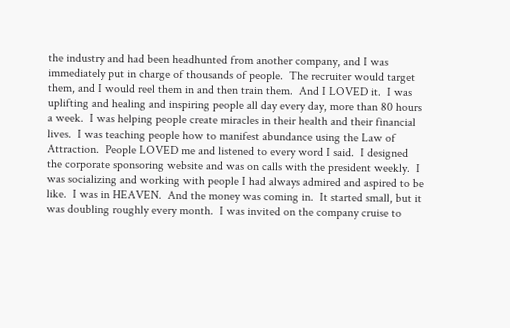the industry and had been headhunted from another company, and I was immediately put in charge of thousands of people.  The recruiter would target them, and I would reel them in and then train them.  And I LOVED it.  I was uplifting and healing and inspiring people all day every day, more than 80 hours a week.  I was helping people create miracles in their health and their financial lives.  I was teaching people how to manifest abundance using the Law of Attraction.  People LOVED me and listened to every word I said.  I designed the corporate sponsoring website and was on calls with the president weekly.  I was socializing and working with people I had always admired and aspired to be like.  I was in HEAVEN.  And the money was coming in.  It started small, but it was doubling roughly every month.  I was invited on the company cruise to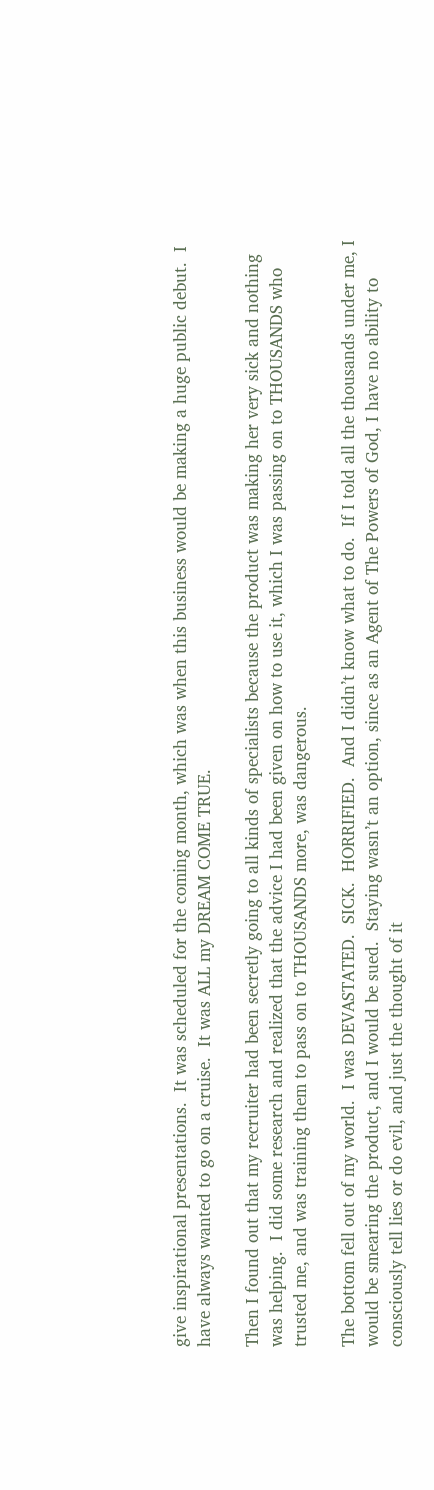give inspirational presentations.  It was scheduled for the coming month, which was when this business would be making a huge public debut.  I have always wanted to go on a cruise.  It was ALL my DREAM COME TRUE.

Then I found out that my recruiter had been secretly going to all kinds of specialists because the product was making her very sick and nothing was helping.  I did some research and realized that the advice I had been given on how to use it, which I was passing on to THOUSANDS who trusted me, and was training them to pass on to THOUSANDS more, was dangerous.

The bottom fell out of my world.  I was DEVASTATED.  SICK.  HORRIFIED.  And I didn’t know what to do.  If I told all the thousands under me, I would be smearing the product, and I would be sued.  Staying wasn’t an option, since as an Agent of The Powers of God, I have no ability to consciously tell lies or do evil, and just the thought of it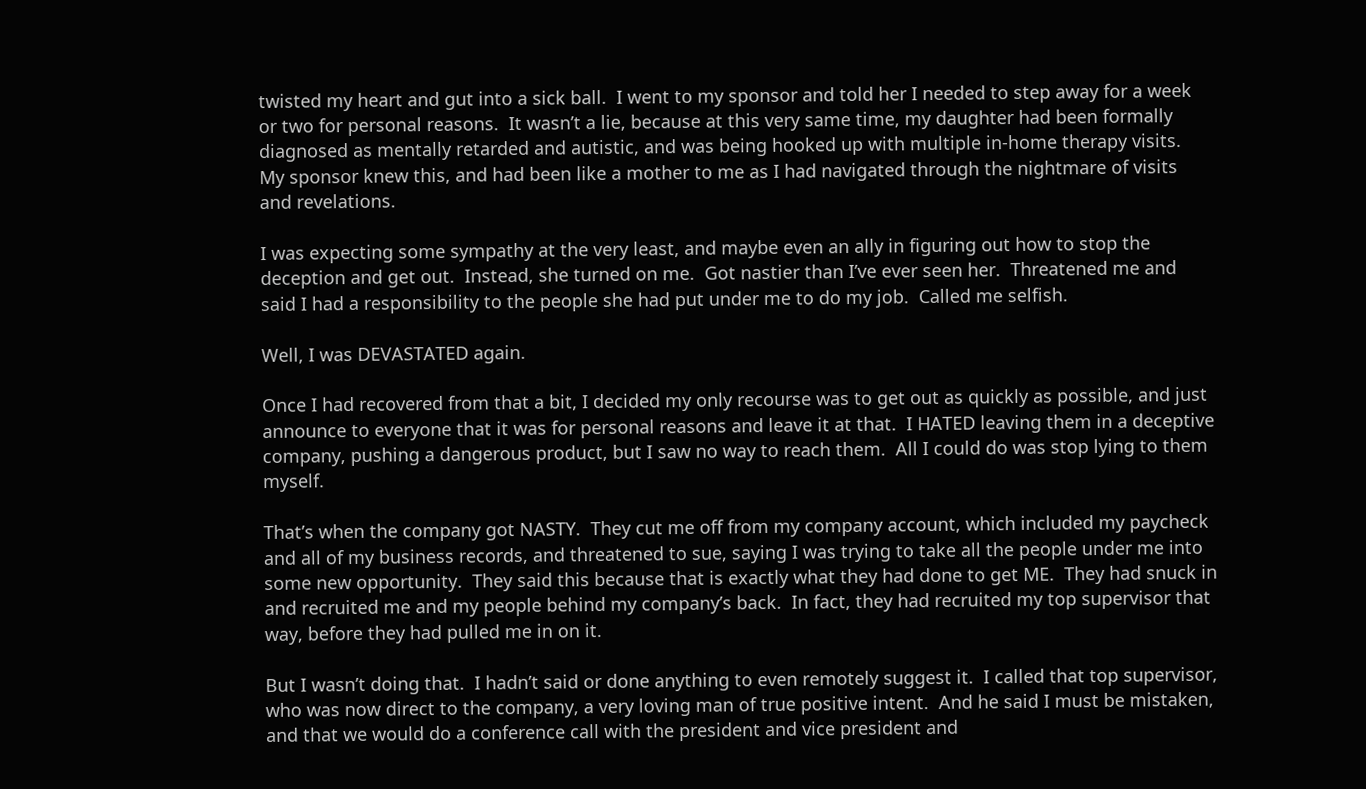twisted my heart and gut into a sick ball.  I went to my sponsor and told her I needed to step away for a week or two for personal reasons.  It wasn’t a lie, because at this very same time, my daughter had been formally diagnosed as mentally retarded and autistic, and was being hooked up with multiple in-home therapy visits.  My sponsor knew this, and had been like a mother to me as I had navigated through the nightmare of visits and revelations.

I was expecting some sympathy at the very least, and maybe even an ally in figuring out how to stop the deception and get out.  Instead, she turned on me.  Got nastier than I’ve ever seen her.  Threatened me and said I had a responsibility to the people she had put under me to do my job.  Called me selfish.

Well, I was DEVASTATED again.

Once I had recovered from that a bit, I decided my only recourse was to get out as quickly as possible, and just announce to everyone that it was for personal reasons and leave it at that.  I HATED leaving them in a deceptive company, pushing a dangerous product, but I saw no way to reach them.  All I could do was stop lying to them myself.

That’s when the company got NASTY.  They cut me off from my company account, which included my paycheck and all of my business records, and threatened to sue, saying I was trying to take all the people under me into some new opportunity.  They said this because that is exactly what they had done to get ME.  They had snuck in and recruited me and my people behind my company’s back.  In fact, they had recruited my top supervisor that way, before they had pulled me in on it.

But I wasn’t doing that.  I hadn’t said or done anything to even remotely suggest it.  I called that top supervisor, who was now direct to the company, a very loving man of true positive intent.  And he said I must be mistaken, and that we would do a conference call with the president and vice president and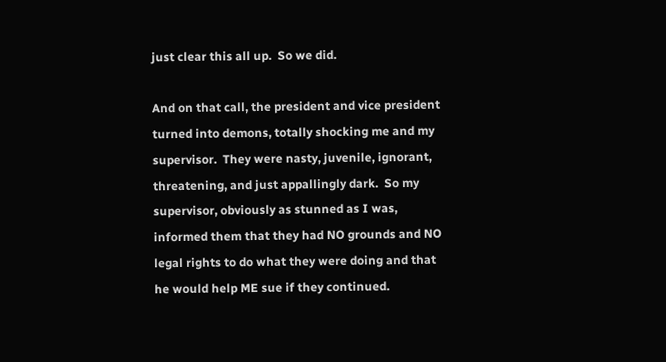just clear this all up.  So we did.

And on that call, the president and vice president turned into demons, totally shocking me and my supervisor.  They were nasty, juvenile, ignorant, threatening, and just appallingly dark.  So my supervisor, obviously as stunned as I was, informed them that they had NO grounds and NO legal rights to do what they were doing and that he would help ME sue if they continued.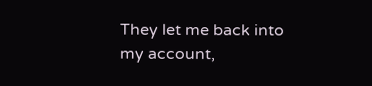They let me back into my account,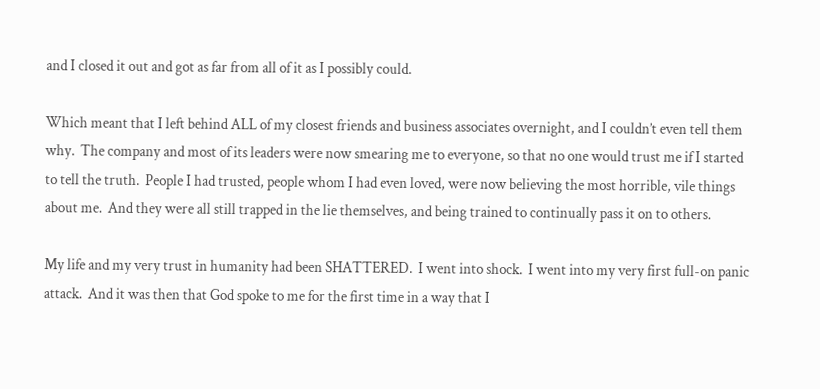and I closed it out and got as far from all of it as I possibly could.

Which meant that I left behind ALL of my closest friends and business associates overnight, and I couldn’t even tell them why.  The company and most of its leaders were now smearing me to everyone, so that no one would trust me if I started to tell the truth.  People I had trusted, people whom I had even loved, were now believing the most horrible, vile things about me.  And they were all still trapped in the lie themselves, and being trained to continually pass it on to others.

My life and my very trust in humanity had been SHATTERED.  I went into shock.  I went into my very first full-on panic attack.  And it was then that God spoke to me for the first time in a way that I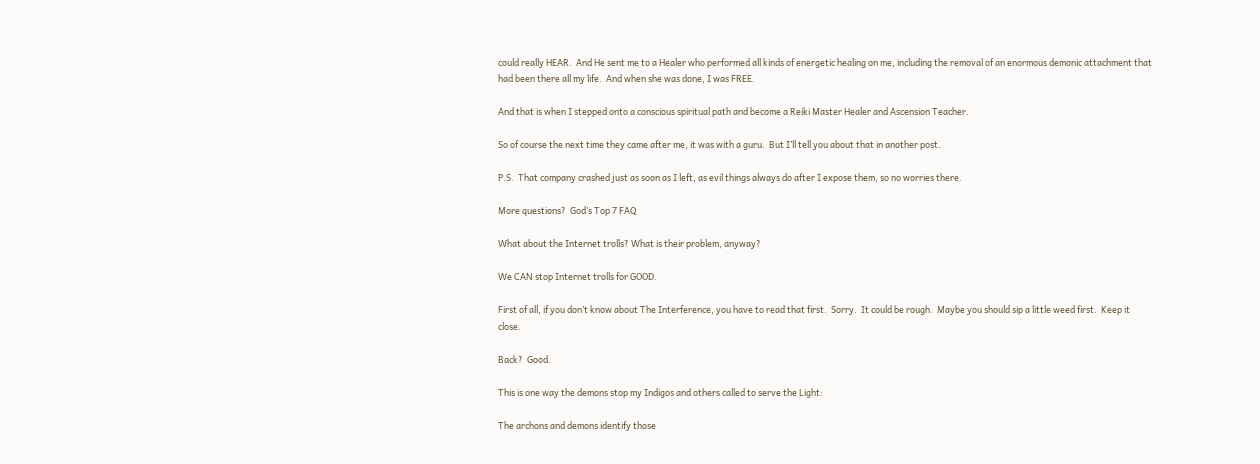could really HEAR.  And He sent me to a Healer who performed all kinds of energetic healing on me, including the removal of an enormous demonic attachment that had been there all my life.  And when she was done, I was FREE.

And that is when I stepped onto a conscious spiritual path and become a Reiki Master Healer and Ascension Teacher.

So of course the next time they came after me, it was with a guru.  But I’ll tell you about that in another post.

P.S.  That company crashed just as soon as I left, as evil things always do after I expose them, so no worries there.

More questions?  God’s Top 7 FAQ

What about the Internet trolls? What is their problem, anyway?

We CAN stop Internet trolls for GOOD.

First of all, if you don’t know about The Interference, you have to read that first.  Sorry.  It could be rough.  Maybe you should sip a little weed first.  Keep it close.

Back?  Good.

This is one way the demons stop my Indigos and others called to serve the Light:

The archons and demons identify those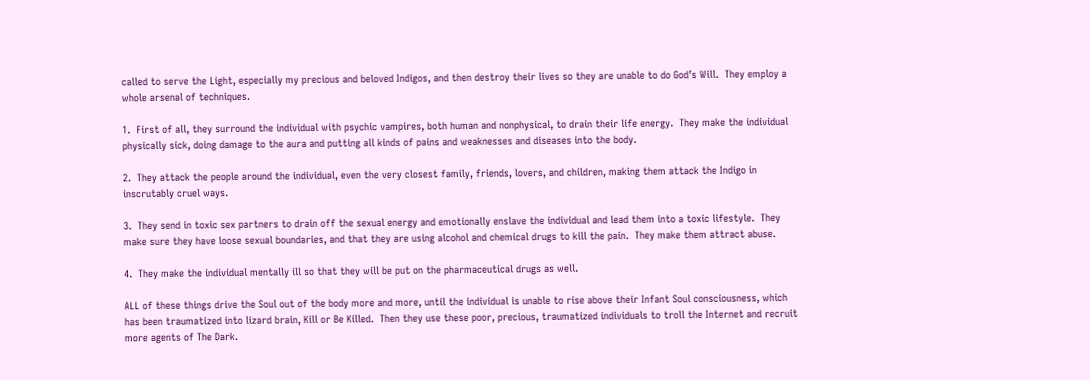called to serve the Light, especially my precious and beloved Indigos, and then destroy their lives so they are unable to do God’s Will.  They employ a whole arsenal of techniques.

1.  First of all, they surround the individual with psychic vampires, both human and nonphysical, to drain their life energy.  They make the individual physically sick, doing damage to the aura and putting all kinds of pains and weaknesses and diseases into the body.

2.  They attack the people around the individual, even the very closest family, friends, lovers, and children, making them attack the Indigo in inscrutably cruel ways.

3.  They send in toxic sex partners to drain off the sexual energy and emotionally enslave the individual and lead them into a toxic lifestyle.  They make sure they have loose sexual boundaries, and that they are using alcohol and chemical drugs to kill the pain.  They make them attract abuse.

4.  They make the individual mentally ill so that they will be put on the pharmaceutical drugs as well.

ALL of these things drive the Soul out of the body more and more, until the individual is unable to rise above their Infant Soul consciousness, which has been traumatized into lizard brain, Kill or Be Killed.  Then they use these poor, precious, traumatized individuals to troll the Internet and recruit more agents of The Dark.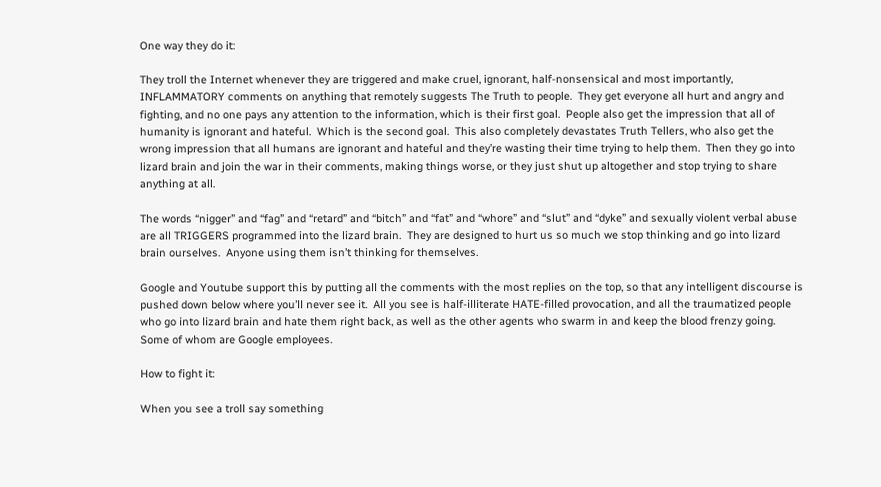One way they do it:

They troll the Internet whenever they are triggered and make cruel, ignorant, half-nonsensical and most importantly, INFLAMMATORY comments on anything that remotely suggests The Truth to people.  They get everyone all hurt and angry and fighting, and no one pays any attention to the information, which is their first goal.  People also get the impression that all of humanity is ignorant and hateful.  Which is the second goal.  This also completely devastates Truth Tellers, who also get the wrong impression that all humans are ignorant and hateful and they’re wasting their time trying to help them.  Then they go into lizard brain and join the war in their comments, making things worse, or they just shut up altogether and stop trying to share anything at all.

The words “nigger” and “fag” and “retard” and “bitch” and “fat” and “whore” and “slut” and “dyke” and sexually violent verbal abuse are all TRIGGERS programmed into the lizard brain.  They are designed to hurt us so much we stop thinking and go into lizard brain ourselves.  Anyone using them isn’t thinking for themselves.

Google and Youtube support this by putting all the comments with the most replies on the top, so that any intelligent discourse is pushed down below where you’ll never see it.  All you see is half-illiterate HATE-filled provocation, and all the traumatized people who go into lizard brain and hate them right back, as well as the other agents who swarm in and keep the blood frenzy going.  Some of whom are Google employees.

How to fight it:

When you see a troll say something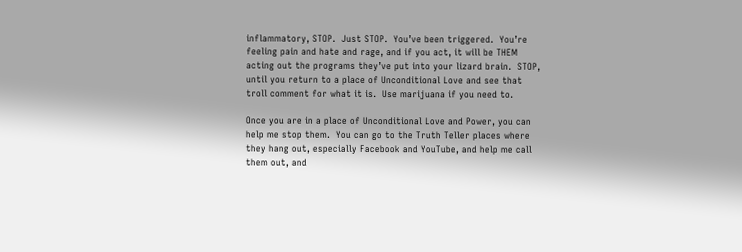inflammatory, STOP.  Just STOP.  You’ve been triggered.  You’re feeling pain and hate and rage, and if you act, it will be THEM acting out the programs they’ve put into your lizard brain.  STOP, until you return to a place of Unconditional Love and see that troll comment for what it is.  Use marijuana if you need to.

Once you are in a place of Unconditional Love and Power, you can help me stop them.  You can go to the Truth Teller places where they hang out, especially Facebook and YouTube, and help me call them out, and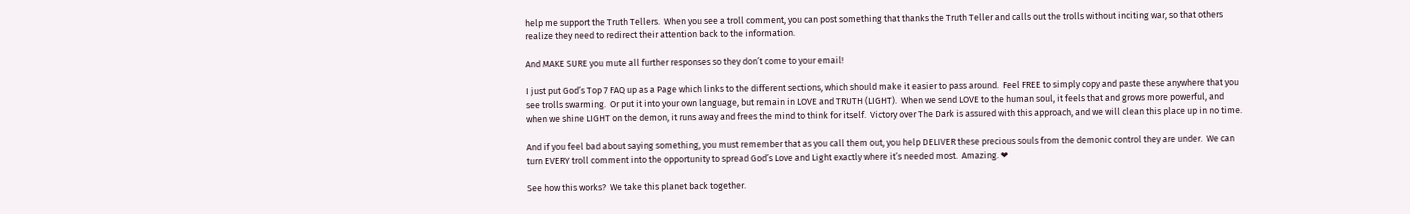help me support the Truth Tellers.  When you see a troll comment, you can post something that thanks the Truth Teller and calls out the trolls without inciting war, so that others realize they need to redirect their attention back to the information.

And MAKE SURE you mute all further responses so they don’t come to your email!

I just put God’s Top 7 FAQ up as a Page which links to the different sections, which should make it easier to pass around.  Feel FREE to simply copy and paste these anywhere that you see trolls swarming.  Or put it into your own language, but remain in LOVE and TRUTH (LIGHT).  When we send LOVE to the human soul, it feels that and grows more powerful, and when we shine LIGHT on the demon, it runs away and frees the mind to think for itself.  Victory over The Dark is assured with this approach, and we will clean this place up in no time.

And if you feel bad about saying something, you must remember that as you call them out, you help DELIVER these precious souls from the demonic control they are under.  We can turn EVERY troll comment into the opportunity to spread God’s Love and Light exactly where it’s needed most.  Amazing. ❤

See how this works?  We take this planet back together.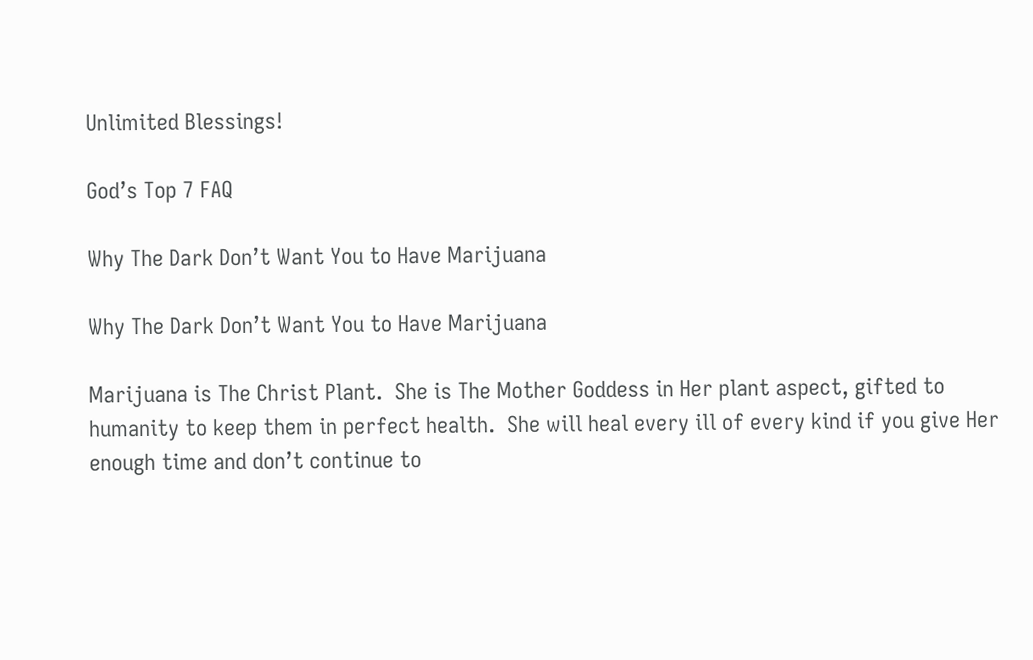Unlimited Blessings!

God’s Top 7 FAQ

Why The Dark Don’t Want You to Have Marijuana

Why The Dark Don’t Want You to Have Marijuana

Marijuana is The Christ Plant.  She is The Mother Goddess in Her plant aspect, gifted to humanity to keep them in perfect health.  She will heal every ill of every kind if you give Her enough time and don’t continue to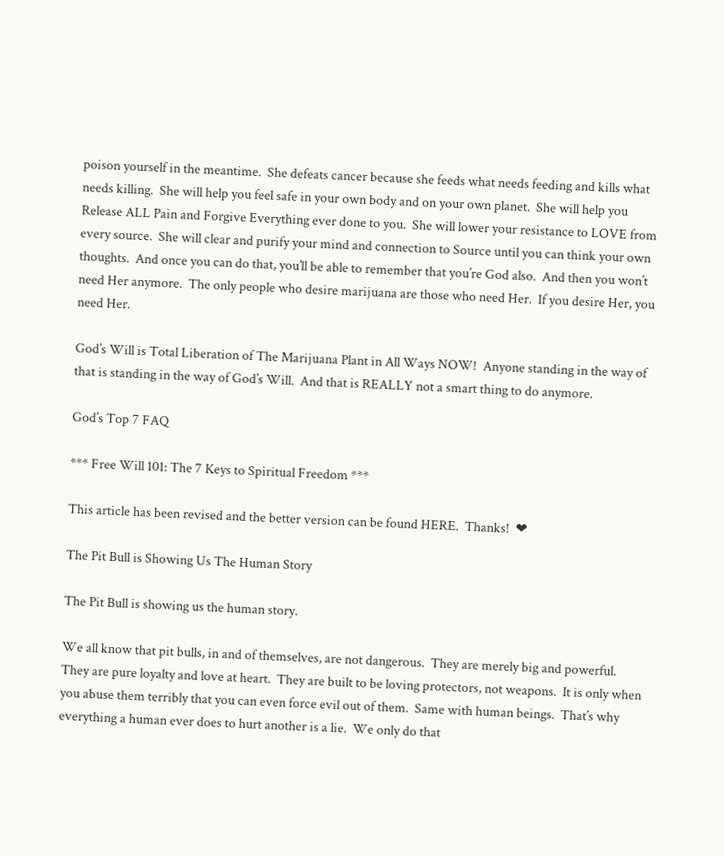poison yourself in the meantime.  She defeats cancer because she feeds what needs feeding and kills what needs killing.  She will help you feel safe in your own body and on your own planet.  She will help you Release ALL Pain and Forgive Everything ever done to you.  She will lower your resistance to LOVE from every source.  She will clear and purify your mind and connection to Source until you can think your own thoughts.  And once you can do that, you’ll be able to remember that you’re God also.  And then you won’t need Her anymore.  The only people who desire marijuana are those who need Her.  If you desire Her, you need Her.

God’s Will is Total Liberation of The Marijuana Plant in All Ways NOW!  Anyone standing in the way of that is standing in the way of God’s Will.  And that is REALLY not a smart thing to do anymore.

God’s Top 7 FAQ

*** Free Will 101: The 7 Keys to Spiritual Freedom ***

This article has been revised and the better version can be found HERE.  Thanks!  ❤

The Pit Bull is Showing Us The Human Story

The Pit Bull is showing us the human story.

We all know that pit bulls, in and of themselves, are not dangerous.  They are merely big and powerful.  They are pure loyalty and love at heart.  They are built to be loving protectors, not weapons.  It is only when you abuse them terribly that you can even force evil out of them.  Same with human beings.  That’s why everything a human ever does to hurt another is a lie.  We only do that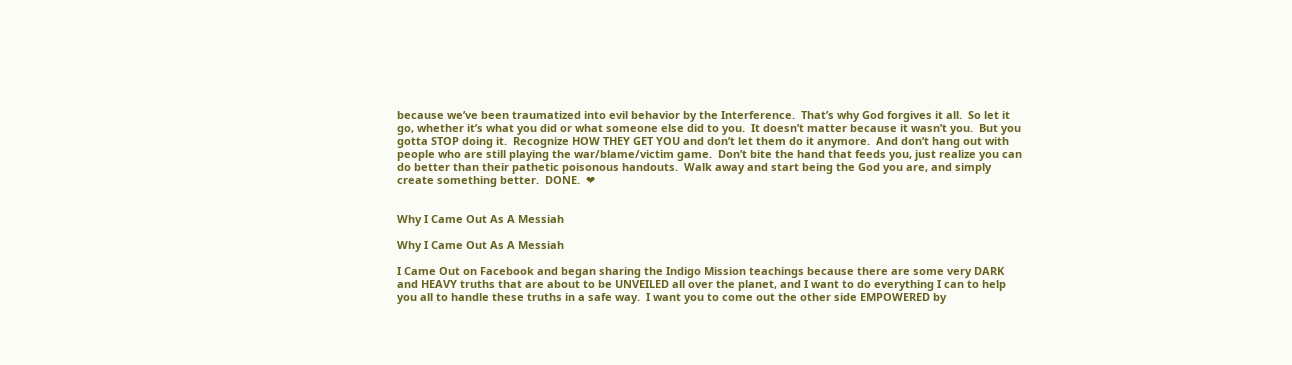because we’ve been traumatized into evil behavior by the Interference.  That’s why God forgives it all.  So let it go, whether it’s what you did or what someone else did to you.  It doesn’t matter because it wasn’t you.  But you gotta STOP doing it.  Recognize HOW THEY GET YOU and don’t let them do it anymore.  And don’t hang out with people who are still playing the war/blame/victim game.  Don’t bite the hand that feeds you, just realize you can do better than their pathetic poisonous handouts.  Walk away and start being the God you are, and simply create something better.  DONE.  ❤


Why I Came Out As A Messiah

Why I Came Out As A Messiah

I Came Out on Facebook and began sharing the Indigo Mission teachings because there are some very DARK and HEAVY truths that are about to be UNVEILED all over the planet, and I want to do everything I can to help you all to handle these truths in a safe way.  I want you to come out the other side EMPOWERED by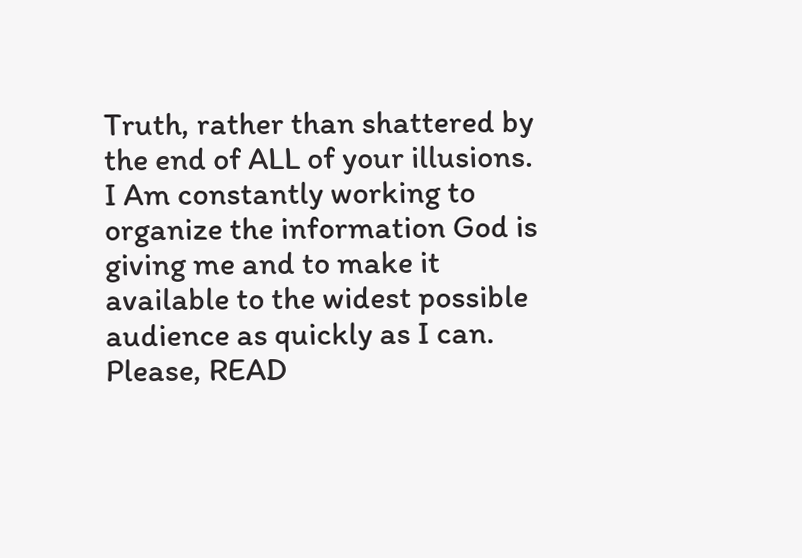Truth, rather than shattered by the end of ALL of your illusions.  I Am constantly working to organize the information God is giving me and to make it available to the widest possible audience as quickly as I can.  Please, READ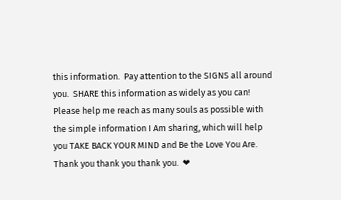this information.  Pay attention to the SIGNS all around you.  SHARE this information as widely as you can!  Please help me reach as many souls as possible with the simple information I Am sharing, which will help you TAKE BACK YOUR MIND and Be the Love You Are.  Thank you thank you thank you.  ❤